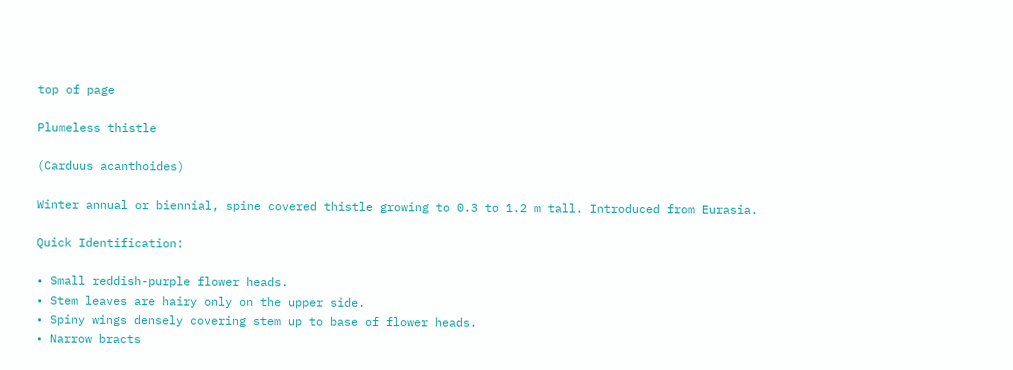top of page

Plumeless thistle

(Carduus acanthoides)

Winter annual or biennial, spine covered thistle growing to 0.3 to 1.2 m tall. Introduced from Eurasia.

Quick Identification:

• Small reddish-purple flower heads.
• Stem leaves are hairy only on the upper side.
• Spiny wings densely covering stem up to base of flower heads.
• Narrow bracts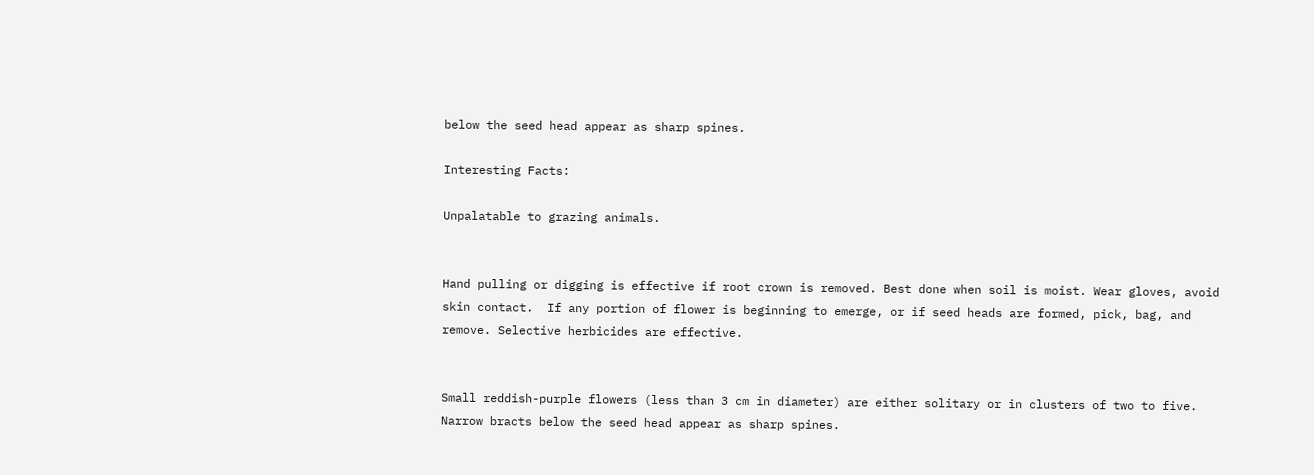below the seed head appear as sharp spines.

Interesting Facts:

Unpalatable to grazing animals.


Hand pulling or digging is effective if root crown is removed. Best done when soil is moist. Wear gloves, avoid skin contact.  If any portion of flower is beginning to emerge, or if seed heads are formed, pick, bag, and remove. Selective herbicides are effective.


Small reddish-purple flowers (less than 3 cm in diameter) are either solitary or in clusters of two to five. Narrow bracts below the seed head appear as sharp spines.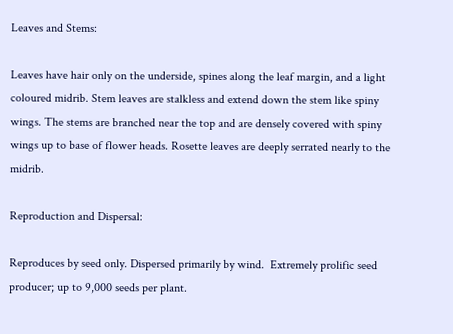Leaves and Stems:

Leaves have hair only on the underside, spines along the leaf margin, and a light coloured midrib. Stem leaves are stalkless and extend down the stem like spiny wings. The stems are branched near the top and are densely covered with spiny wings up to base of flower heads. Rosette leaves are deeply serrated nearly to the midrib.

Reproduction and Dispersal:

Reproduces by seed only. Dispersed primarily by wind.  Extremely prolific seed producer; up to 9,000 seeds per plant.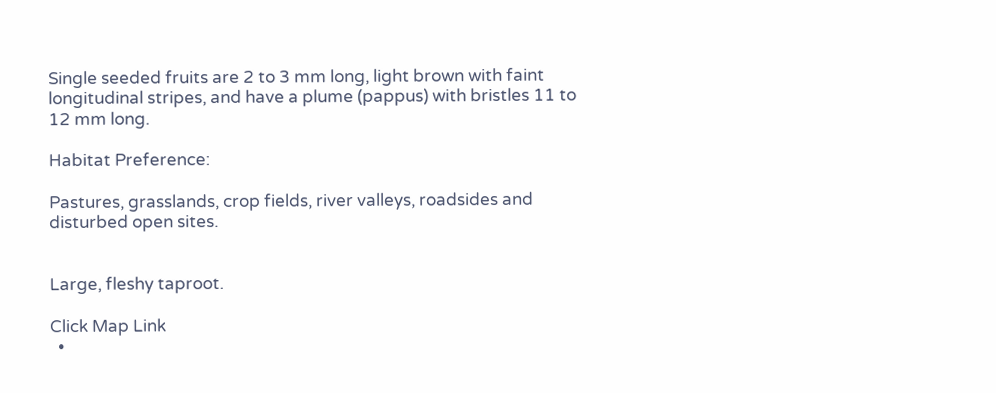Single seeded fruits are 2 to 3 mm long, light brown with faint longitudinal stripes, and have a plume (pappus) with bristles 11 to 12 mm long.

Habitat Preference:

Pastures, grasslands, crop fields, river valleys, roadsides and disturbed open sites.


Large, fleshy taproot.

Click Map Link
  •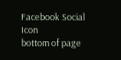Facebook Social Icon
bottom of page